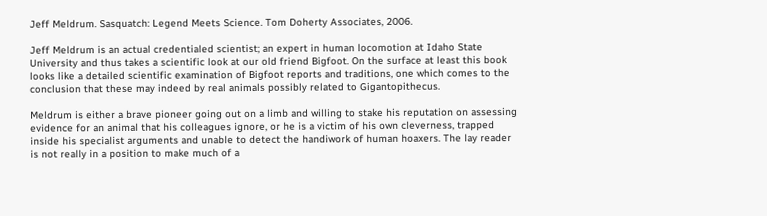Jeff Meldrum. Sasquatch: Legend Meets Science. Tom Doherty Associates, 2006.

Jeff Meldrum is an actual credentialed scientist; an expert in human locomotion at Idaho State University and thus takes a scientific look at our old friend Bigfoot. On the surface at least this book looks like a detailed scientific examination of Bigfoot reports and traditions, one which comes to the conclusion that these may indeed by real animals possibly related to Gigantopithecus.

Meldrum is either a brave pioneer going out on a limb and willing to stake his reputation on assessing evidence for an animal that his colleagues ignore, or he is a victim of his own cleverness, trapped inside his specialist arguments and unable to detect the handiwork of human hoaxers. The lay reader is not really in a position to make much of a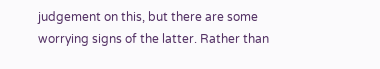judgement on this, but there are some worrying signs of the latter. Rather than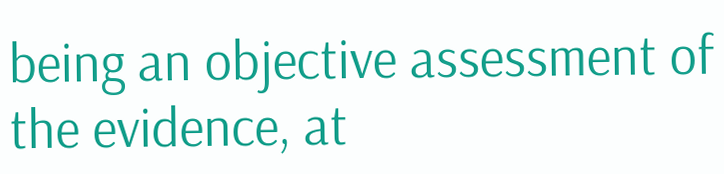being an objective assessment of the evidence, at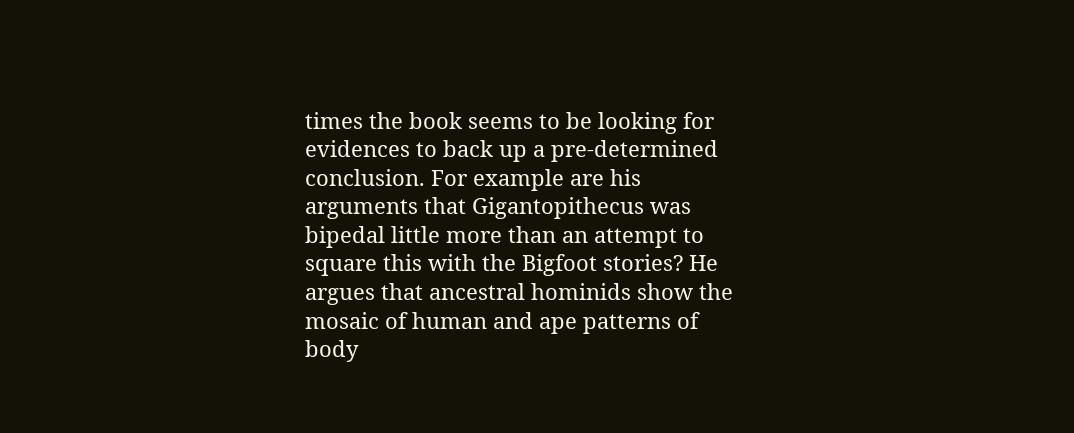times the book seems to be looking for evidences to back up a pre-determined conclusion. For example are his arguments that Gigantopithecus was bipedal little more than an attempt to square this with the Bigfoot stories? He argues that ancestral hominids show the mosaic of human and ape patterns of body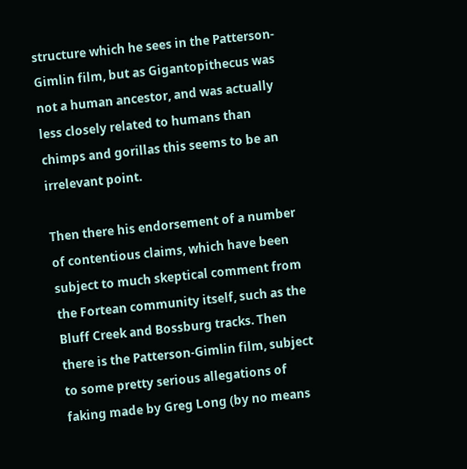structure which he sees in the Patterson-Gimlin film, but as Gigantopithecus was not a human ancestor, and was actually less closely related to humans than chimps and gorillas this seems to be an irrelevant point.

Then there his endorsement of a number of contentious claims, which have been subject to much skeptical comment from the Fortean community itself, such as the Bluff Creek and Bossburg tracks. Then there is the Patterson-Gimlin film, subject to some pretty serious allegations of faking made by Greg Long (by no means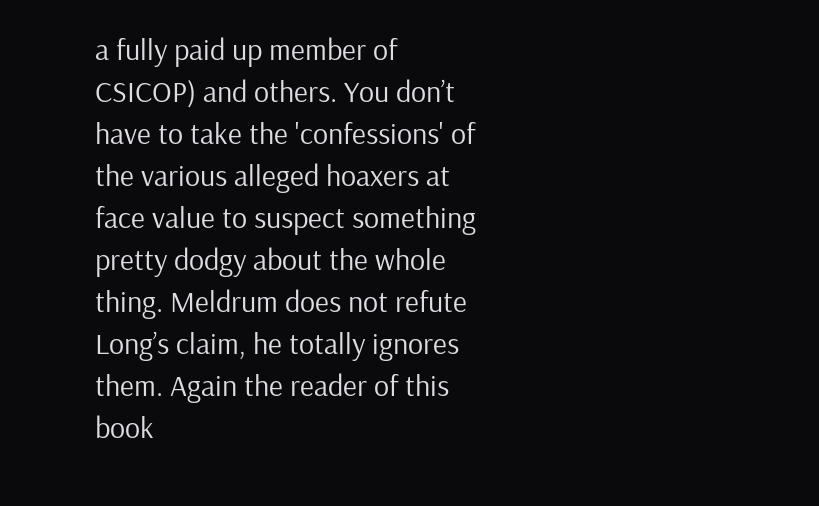a fully paid up member of CSICOP) and others. You don’t have to take the 'confessions' of the various alleged hoaxers at face value to suspect something pretty dodgy about the whole thing. Meldrum does not refute Long’s claim, he totally ignores them. Again the reader of this book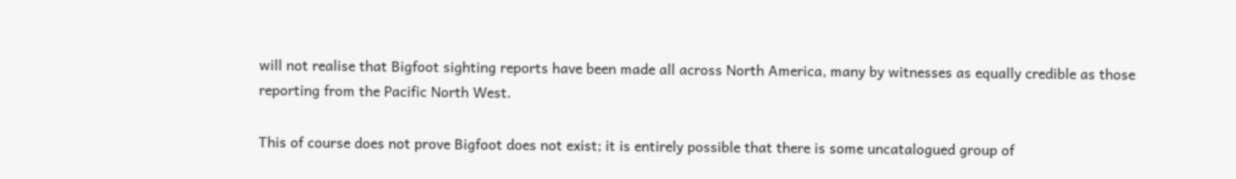will not realise that Bigfoot sighting reports have been made all across North America, many by witnesses as equally credible as those reporting from the Pacific North West.

This of course does not prove Bigfoot does not exist; it is entirely possible that there is some uncatalogued group of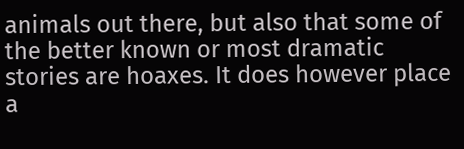animals out there, but also that some of the better known or most dramatic stories are hoaxes. It does however place a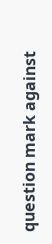question mark against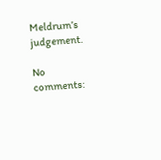Meldrum’s judgement.

No comments: